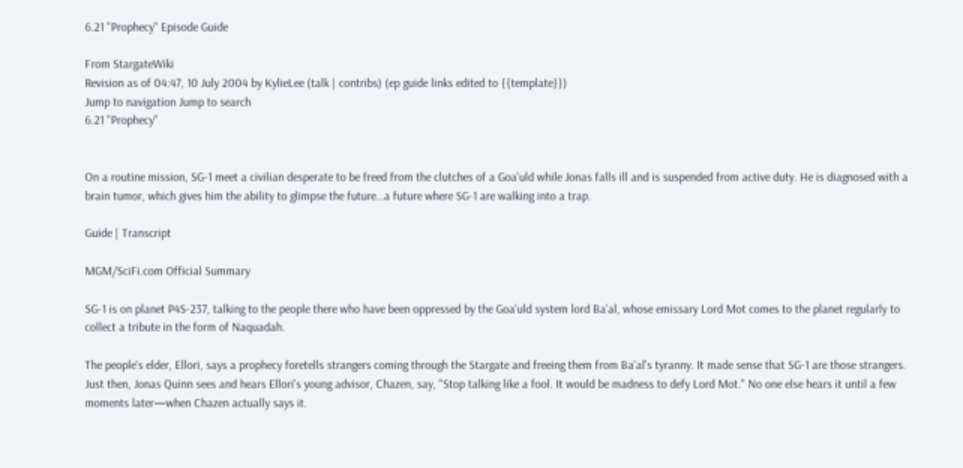6.21 "Prophecy" Episode Guide

From StargateWiki
Revision as of 04:47, 10 July 2004 by KylieLee (talk | contribs) (ep guide links edited to {{template}})
Jump to navigation Jump to search
6.21 "Prophecy"


On a routine mission, SG-1 meet a civilian desperate to be freed from the clutches of a Goa'uld while Jonas falls ill and is suspended from active duty. He is diagnosed with a brain tumor, which gives him the ability to glimpse the future…a future where SG-1 are walking into a trap.

Guide | Transcript

MGM/SciFi.com Official Summary

SG-1 is on planet P4S-237, talking to the people there who have been oppressed by the Goa'uld system lord Ba'al, whose emissary Lord Mot comes to the planet regularly to collect a tribute in the form of Naquadah.

The people's elder, Ellori, says a prophecy foretells strangers coming through the Stargate and freeing them from Ba'al's tyranny. It made sense that SG-1 are those strangers. Just then, Jonas Quinn sees and hears Ellori's young advisor, Chazen, say, "Stop talking like a fool. It would be madness to defy Lord Mot." No one else hears it until a few moments later—when Chazen actually says it.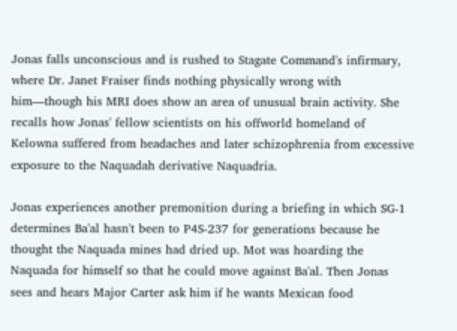Jonas falls unconscious and is rushed to Stagate Command's infirmary, where Dr. Janet Fraiser finds nothing physically wrong with him—though his MRI does show an area of unusual brain activity. She recalls how Jonas' fellow scientists on his offworld homeland of Kelowna suffered from headaches and later schizophrenia from excessive exposure to the Naquadah derivative Naquadria.

Jonas experiences another premonition during a briefing in which SG-1 determines Ba'al hasn't been to P4S-237 for generations because he thought the Naquada mines had dried up. Mot was hoarding the Naquada for himself so that he could move against Ba'al. Then Jonas sees and hears Major Carter ask him if he wants Mexican food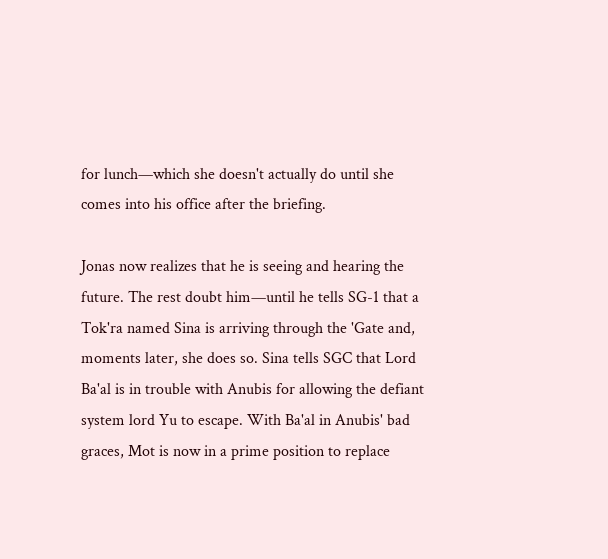for lunch—which she doesn't actually do until she comes into his office after the briefing.

Jonas now realizes that he is seeing and hearing the future. The rest doubt him—until he tells SG-1 that a Tok'ra named Sina is arriving through the 'Gate and, moments later, she does so. Sina tells SGC that Lord Ba'al is in trouble with Anubis for allowing the defiant system lord Yu to escape. With Ba'al in Anubis' bad graces, Mot is now in a prime position to replace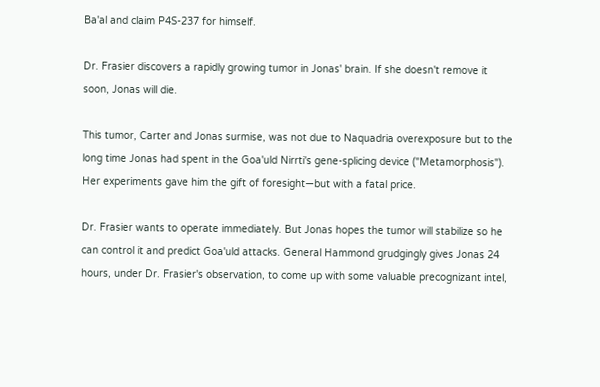Ba'al and claim P4S-237 for himself.

Dr. Frasier discovers a rapidly growing tumor in Jonas' brain. If she doesn't remove it soon, Jonas will die.

This tumor, Carter and Jonas surmise, was not due to Naquadria overexposure but to the long time Jonas had spent in the Goa'uld Nirrti's gene-splicing device ("Metamorphosis"). Her experiments gave him the gift of foresight—but with a fatal price.

Dr. Frasier wants to operate immediately. But Jonas hopes the tumor will stabilize so he can control it and predict Goa'uld attacks. General Hammond grudgingly gives Jonas 24 hours, under Dr. Frasier's observation, to come up with some valuable precognizant intel,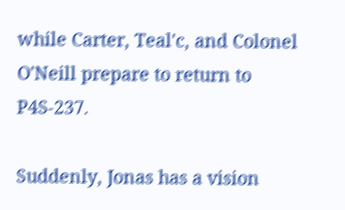while Carter, Teal'c, and Colonel O'Neill prepare to return to P4S-237.

Suddenly, Jonas has a vision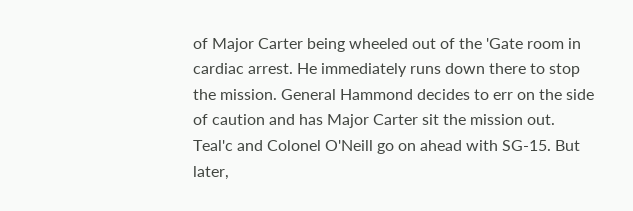of Major Carter being wheeled out of the 'Gate room in cardiac arrest. He immediately runs down there to stop the mission. General Hammond decides to err on the side of caution and has Major Carter sit the mission out. Teal'c and Colonel O'Neill go on ahead with SG-15. But later,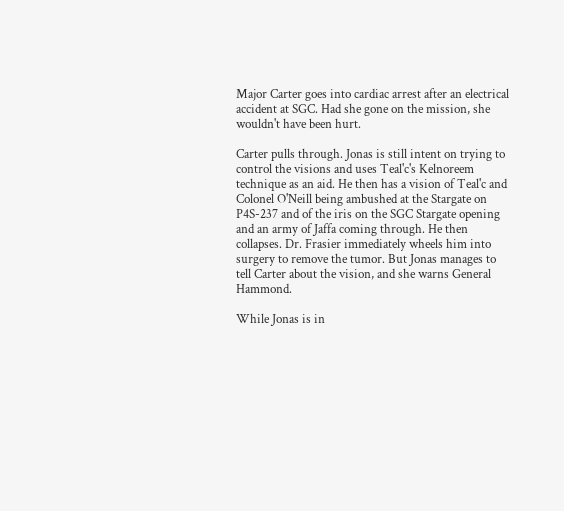Major Carter goes into cardiac arrest after an electrical accident at SGC. Had she gone on the mission, she wouldn't have been hurt.

Carter pulls through. Jonas is still intent on trying to control the visions and uses Teal'c's Kelnoreem technique as an aid. He then has a vision of Teal'c and Colonel O'Neill being ambushed at the Stargate on P4S-237 and of the iris on the SGC Stargate opening and an army of Jaffa coming through. He then collapses. Dr. Frasier immediately wheels him into surgery to remove the tumor. But Jonas manages to tell Carter about the vision, and she warns General Hammond.

While Jonas is in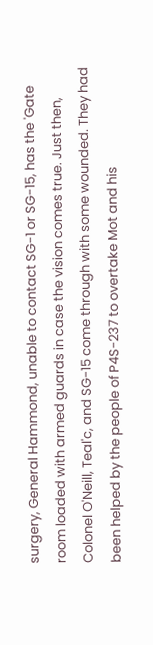surgery, General Hammond, unable to contact SG-1 or SG-15, has the 'Gate room loaded with armed guards in case the vision comes true. Just then, Colonel O'Neill, Teal'c, and SG-15 come through with some wounded. They had been helped by the people of P4S-237 to overtake Mot and his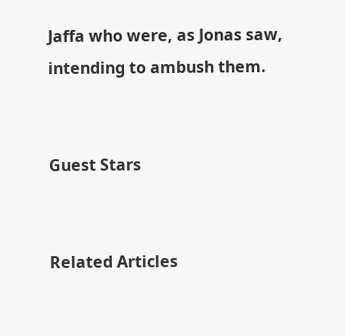Jaffa who were, as Jonas saw, intending to ambush them.


Guest Stars


Related Articles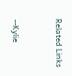Related Links



--Kylie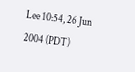Lee 10:54, 26 Jun 2004 (PDT)